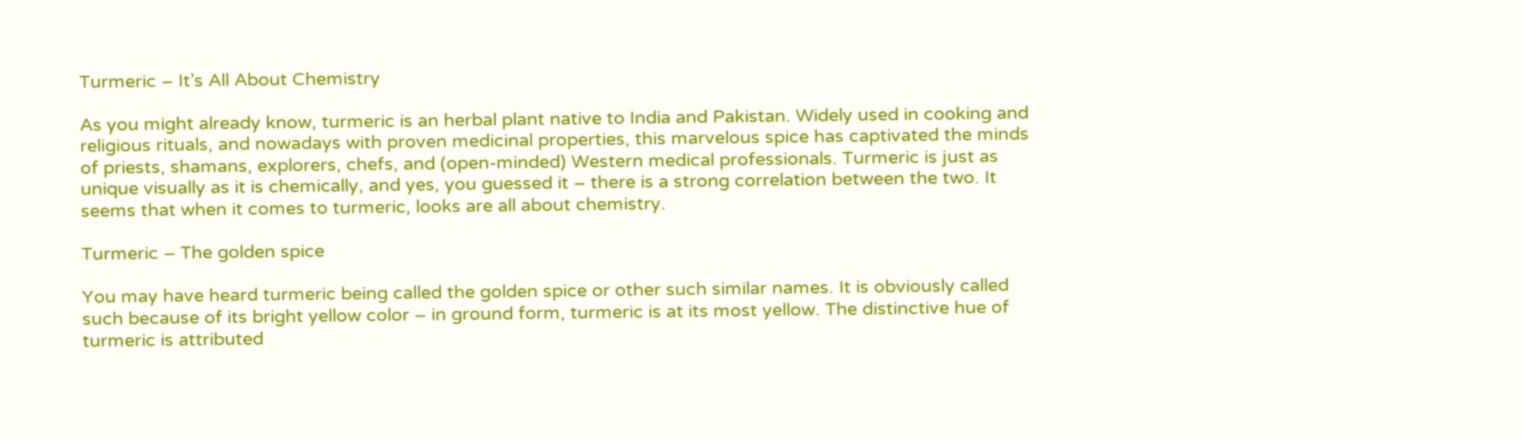Turmeric – It’s All About Chemistry

As you might already know, turmeric is an herbal plant native to India and Pakistan. Widely used in cooking and religious rituals, and nowadays with proven medicinal properties, this marvelous spice has captivated the minds of priests, shamans, explorers, chefs, and (open-minded) Western medical professionals. Turmeric is just as unique visually as it is chemically, and yes, you guessed it – there is a strong correlation between the two. It seems that when it comes to turmeric, looks are all about chemistry.

Turmeric – The golden spice

You may have heard turmeric being called the golden spice or other such similar names. It is obviously called such because of its bright yellow color – in ground form, turmeric is at its most yellow. The distinctive hue of turmeric is attributed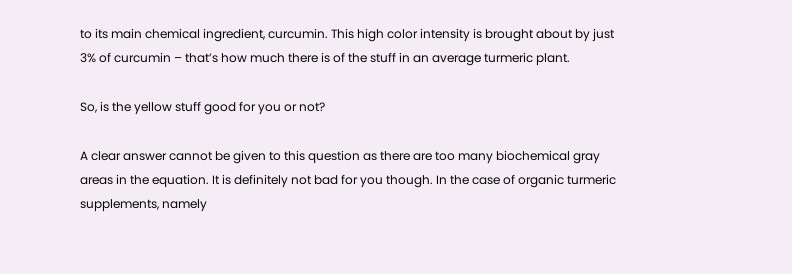to its main chemical ingredient, curcumin. This high color intensity is brought about by just 3% of curcumin – that’s how much there is of the stuff in an average turmeric plant.

So, is the yellow stuff good for you or not?

A clear answer cannot be given to this question as there are too many biochemical gray areas in the equation. It is definitely not bad for you though. In the case of organic turmeric supplements, namely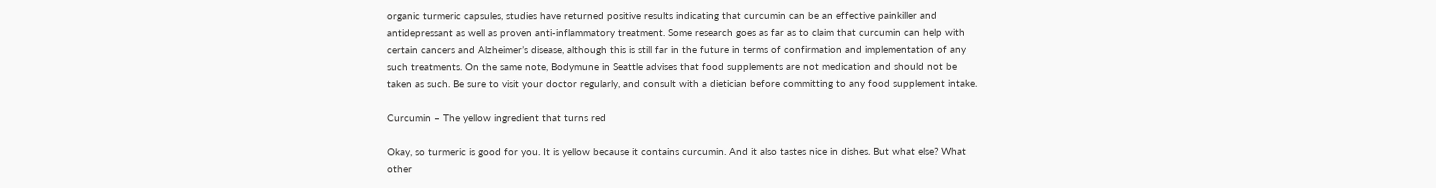organic turmeric capsules, studies have returned positive results indicating that curcumin can be an effective painkiller and antidepressant as well as proven anti-inflammatory treatment. Some research goes as far as to claim that curcumin can help with certain cancers and Alzheimer’s disease, although this is still far in the future in terms of confirmation and implementation of any such treatments. On the same note, Bodymune in Seattle advises that food supplements are not medication and should not be taken as such. Be sure to visit your doctor regularly, and consult with a dietician before committing to any food supplement intake.

Curcumin – The yellow ingredient that turns red

Okay, so turmeric is good for you. It is yellow because it contains curcumin. And it also tastes nice in dishes. But what else? What other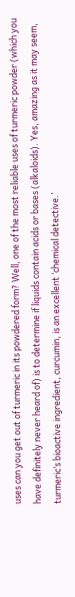uses can you get out of turmeric in its powdered form? Well, one of the most reliable uses of turmeric powder (which you have definitely never heard of) is to determine if liquids contain acids or bases (alkaloids). Yes, amazing as it may seem, turmeric’s bioactive ingredient, curcumin, is an excellent ‘chemical detective.’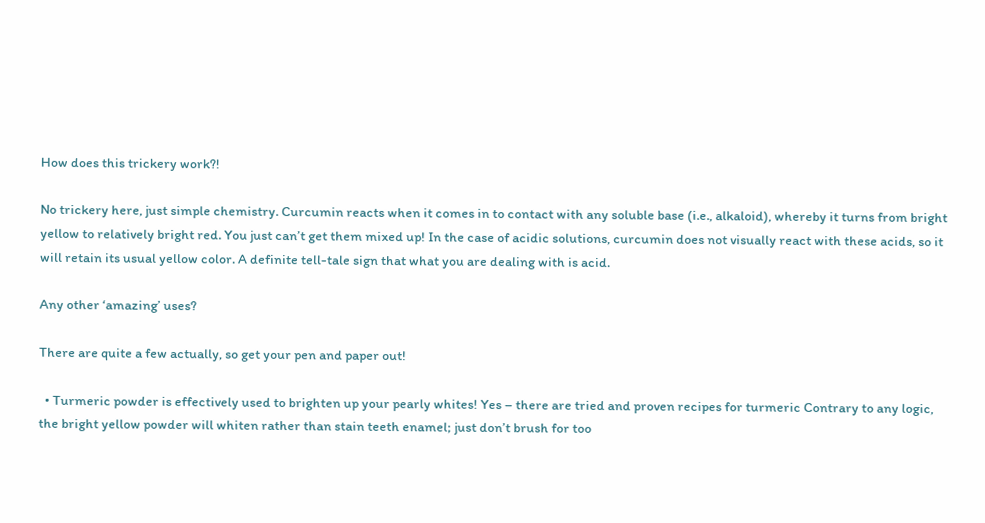How does this trickery work?!

No trickery here, just simple chemistry. Curcumin reacts when it comes in to contact with any soluble base (i.e., alkaloid), whereby it turns from bright yellow to relatively bright red. You just can’t get them mixed up! In the case of acidic solutions, curcumin does not visually react with these acids, so it will retain its usual yellow color. A definite tell-tale sign that what you are dealing with is acid.

Any other ‘amazing’ uses?

There are quite a few actually, so get your pen and paper out!

  • Turmeric powder is effectively used to brighten up your pearly whites! Yes – there are tried and proven recipes for turmeric Contrary to any logic, the bright yellow powder will whiten rather than stain teeth enamel; just don’t brush for too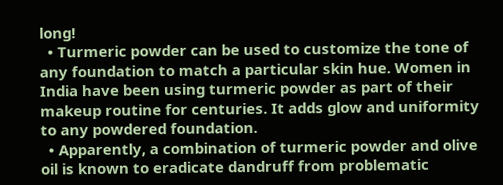long!
  • Turmeric powder can be used to customize the tone of any foundation to match a particular skin hue. Women in India have been using turmeric powder as part of their makeup routine for centuries. It adds glow and uniformity to any powdered foundation.
  • Apparently, a combination of turmeric powder and olive oil is known to eradicate dandruff from problematic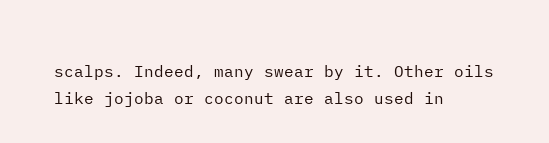scalps. Indeed, many swear by it. Other oils like jojoba or coconut are also used in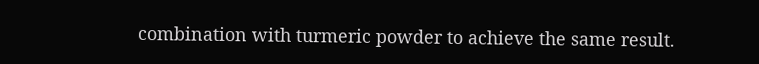combination with turmeric powder to achieve the same result.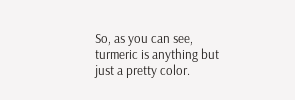So, as you can see, turmeric is anything but just a pretty color.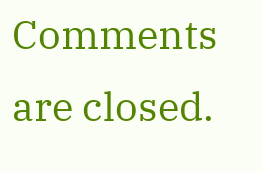Comments are closed.